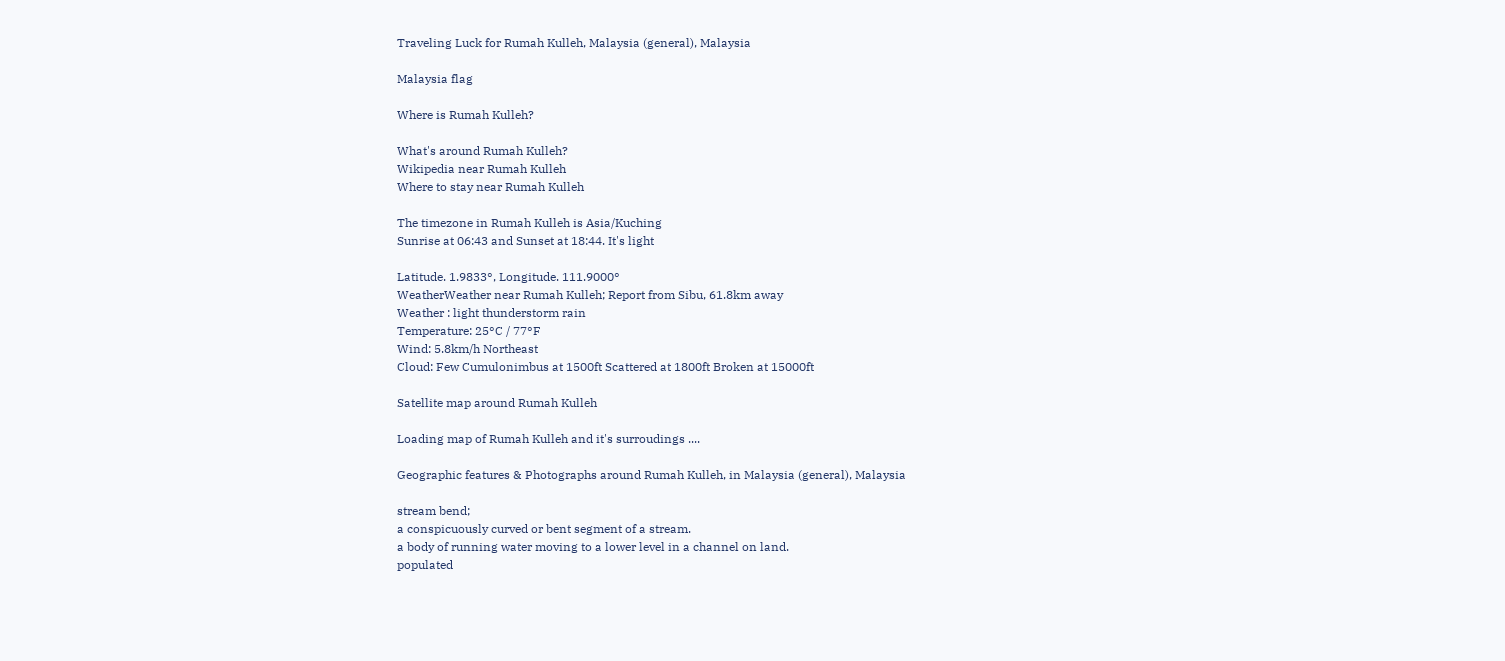Traveling Luck for Rumah Kulleh, Malaysia (general), Malaysia

Malaysia flag

Where is Rumah Kulleh?

What's around Rumah Kulleh?
Wikipedia near Rumah Kulleh
Where to stay near Rumah Kulleh

The timezone in Rumah Kulleh is Asia/Kuching
Sunrise at 06:43 and Sunset at 18:44. It's light

Latitude. 1.9833°, Longitude. 111.9000°
WeatherWeather near Rumah Kulleh; Report from Sibu, 61.8km away
Weather : light thunderstorm rain
Temperature: 25°C / 77°F
Wind: 5.8km/h Northeast
Cloud: Few Cumulonimbus at 1500ft Scattered at 1800ft Broken at 15000ft

Satellite map around Rumah Kulleh

Loading map of Rumah Kulleh and it's surroudings ....

Geographic features & Photographs around Rumah Kulleh, in Malaysia (general), Malaysia

stream bend;
a conspicuously curved or bent segment of a stream.
a body of running water moving to a lower level in a channel on land.
populated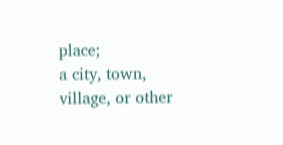place;
a city, town, village, or other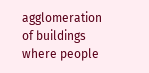agglomeration of buildings where people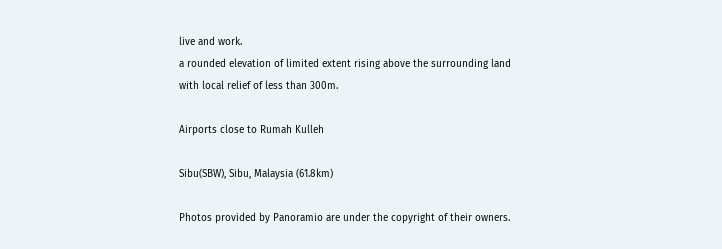live and work.
a rounded elevation of limited extent rising above the surrounding land with local relief of less than 300m.

Airports close to Rumah Kulleh

Sibu(SBW), Sibu, Malaysia (61.8km)

Photos provided by Panoramio are under the copyright of their owners.